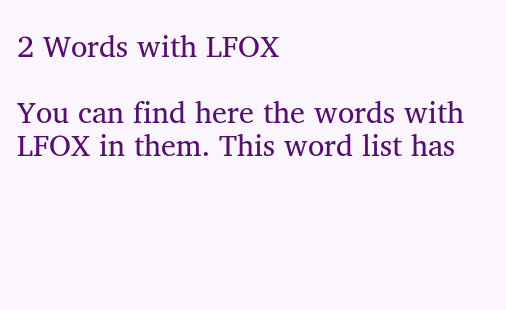2 Words with LFOX

You can find here the words with LFOX in them. This word list has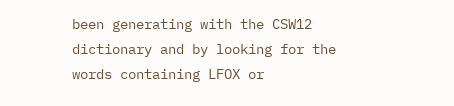been generating with the CSW12 dictionary and by looking for the words containing LFOX or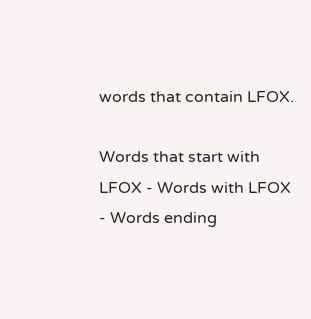words that contain LFOX.

Words that start with LFOX - Words with LFOX - Words ending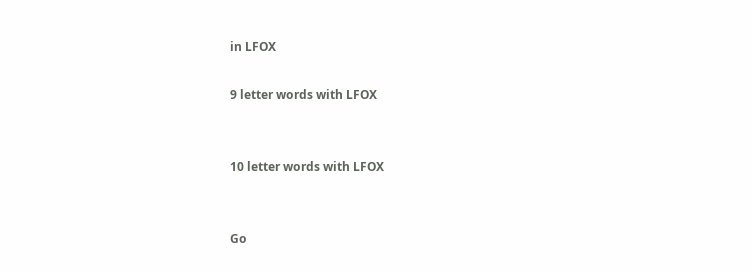in LFOX

9 letter words with LFOX


10 letter words with LFOX


Go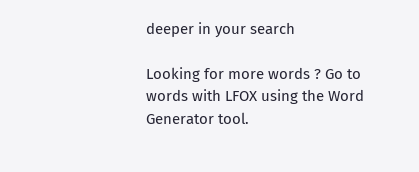deeper in your search

Looking for more words ? Go to words with LFOX using the Word Generator tool.